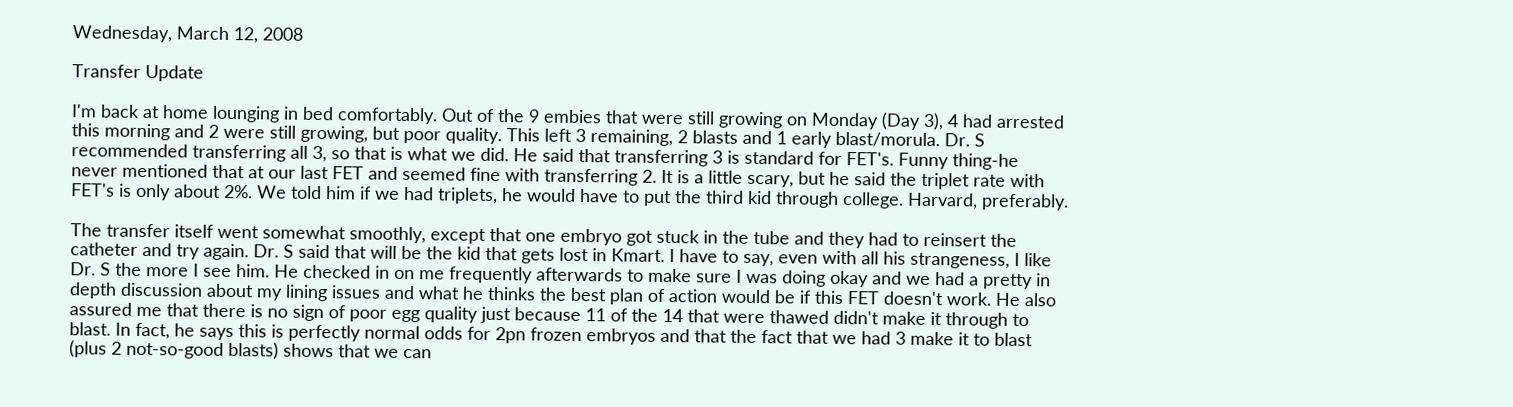Wednesday, March 12, 2008

Transfer Update

I'm back at home lounging in bed comfortably. Out of the 9 embies that were still growing on Monday (Day 3), 4 had arrested this morning and 2 were still growing, but poor quality. This left 3 remaining, 2 blasts and 1 early blast/morula. Dr. S recommended transferring all 3, so that is what we did. He said that transferring 3 is standard for FET's. Funny thing-he never mentioned that at our last FET and seemed fine with transferring 2. It is a little scary, but he said the triplet rate with FET's is only about 2%. We told him if we had triplets, he would have to put the third kid through college. Harvard, preferably.

The transfer itself went somewhat smoothly, except that one embryo got stuck in the tube and they had to reinsert the catheter and try again. Dr. S said that will be the kid that gets lost in Kmart. I have to say, even with all his strangeness, I like Dr. S the more I see him. He checked in on me frequently afterwards to make sure I was doing okay and we had a pretty in depth discussion about my lining issues and what he thinks the best plan of action would be if this FET doesn't work. He also assured me that there is no sign of poor egg quality just because 11 of the 14 that were thawed didn't make it through to blast. In fact, he says this is perfectly normal odds for 2pn frozen embryos and that the fact that we had 3 make it to blast (plus 2 not-so-good blasts) shows that we can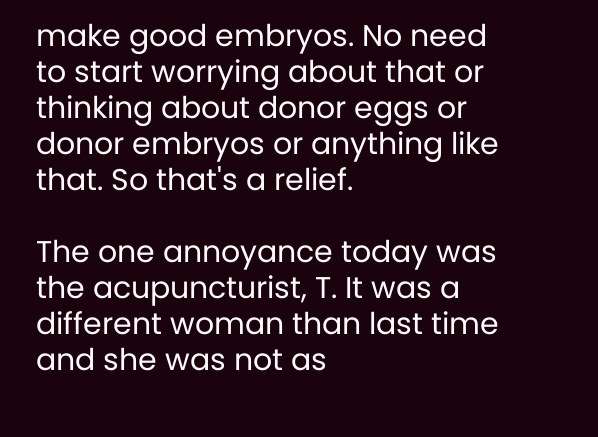make good embryos. No need to start worrying about that or thinking about donor eggs or donor embryos or anything like that. So that's a relief.

The one annoyance today was the acupuncturist, T. It was a different woman than last time and she was not as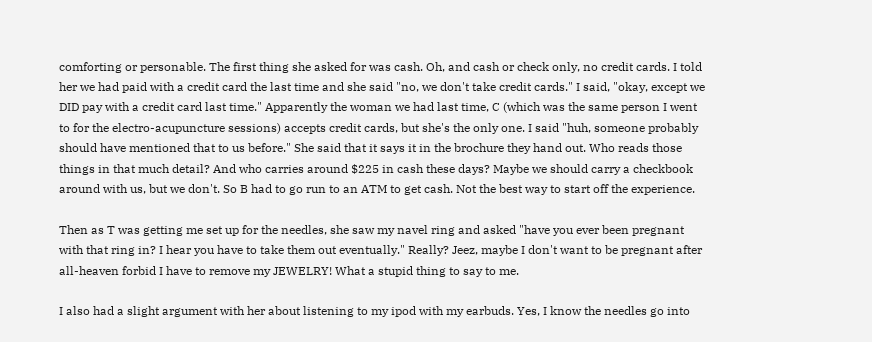comforting or personable. The first thing she asked for was cash. Oh, and cash or check only, no credit cards. I told her we had paid with a credit card the last time and she said "no, we don't take credit cards." I said, "okay, except we DID pay with a credit card last time." Apparently the woman we had last time, C (which was the same person I went to for the electro-acupuncture sessions) accepts credit cards, but she's the only one. I said "huh, someone probably should have mentioned that to us before." She said that it says it in the brochure they hand out. Who reads those things in that much detail? And who carries around $225 in cash these days? Maybe we should carry a checkbook around with us, but we don't. So B had to go run to an ATM to get cash. Not the best way to start off the experience.

Then as T was getting me set up for the needles, she saw my navel ring and asked "have you ever been pregnant with that ring in? I hear you have to take them out eventually." Really? Jeez, maybe I don't want to be pregnant after all-heaven forbid I have to remove my JEWELRY! What a stupid thing to say to me.

I also had a slight argument with her about listening to my ipod with my earbuds. Yes, I know the needles go into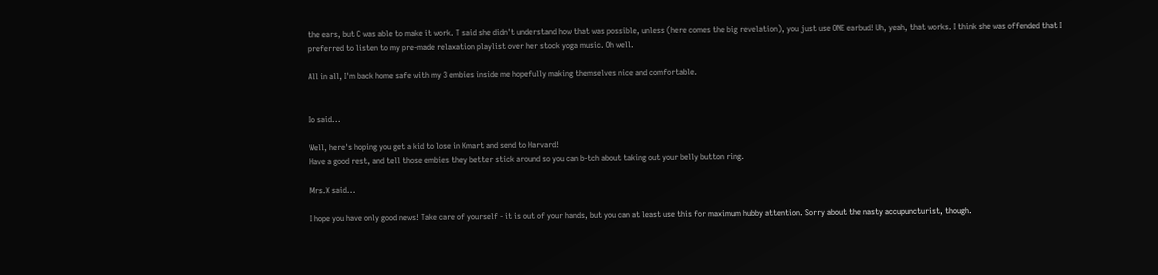the ears, but C was able to make it work. T said she didn't understand how that was possible, unless (here comes the big revelation), you just use ONE earbud! Uh, yeah, that works. I think she was offended that I preferred to listen to my pre-made relaxation playlist over her stock yoga music. Oh well.

All in all, I'm back home safe with my 3 embies inside me hopefully making themselves nice and comfortable.


Io said...

Well, here's hoping you get a kid to lose in Kmart and send to Harvard!
Have a good rest, and tell those embies they better stick around so you can b-tch about taking out your belly button ring.

Mrs.X said...

I hope you have only good news! Take care of yourself - it is out of your hands, but you can at least use this for maximum hubby attention. Sorry about the nasty accupuncturist, though.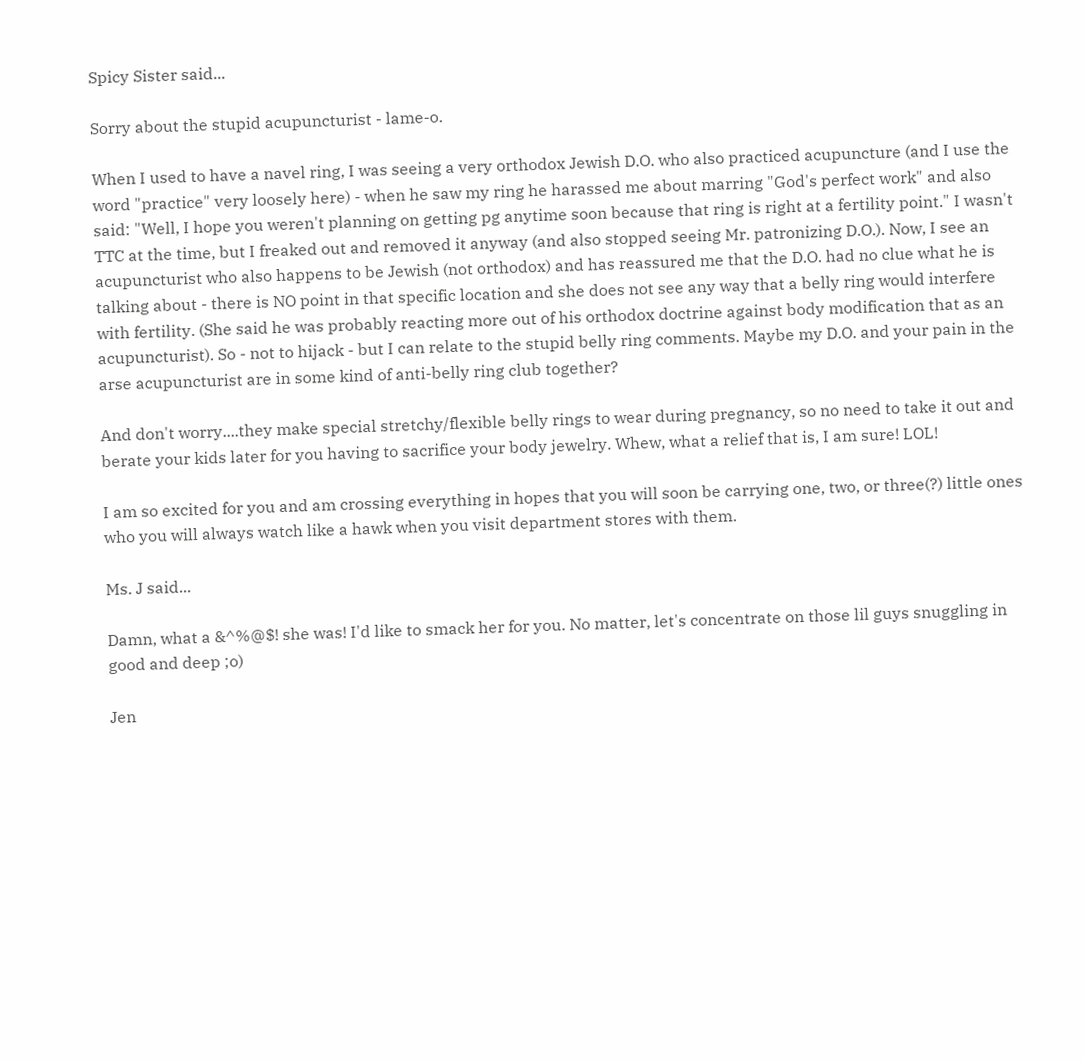Spicy Sister said...

Sorry about the stupid acupuncturist - lame-o.

When I used to have a navel ring, I was seeing a very orthodox Jewish D.O. who also practiced acupuncture (and I use the word "practice" very loosely here) - when he saw my ring he harassed me about marring "God's perfect work" and also said: "Well, I hope you weren't planning on getting pg anytime soon because that ring is right at a fertility point." I wasn't TTC at the time, but I freaked out and removed it anyway (and also stopped seeing Mr. patronizing D.O.). Now, I see an acupuncturist who also happens to be Jewish (not orthodox) and has reassured me that the D.O. had no clue what he is talking about - there is NO point in that specific location and she does not see any way that a belly ring would interfere with fertility. (She said he was probably reacting more out of his orthodox doctrine against body modification that as an acupuncturist). So - not to hijack - but I can relate to the stupid belly ring comments. Maybe my D.O. and your pain in the arse acupuncturist are in some kind of anti-belly ring club together?

And don't worry....they make special stretchy/flexible belly rings to wear during pregnancy, so no need to take it out and berate your kids later for you having to sacrifice your body jewelry. Whew, what a relief that is, I am sure! LOL!

I am so excited for you and am crossing everything in hopes that you will soon be carrying one, two, or three(?) little ones who you will always watch like a hawk when you visit department stores with them.

Ms. J said...

Damn, what a &^%@$! she was! I'd like to smack her for you. No matter, let's concentrate on those lil guys snuggling in good and deep ;o)

Jen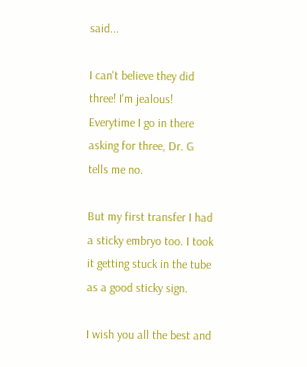said...

I can't believe they did three! I'm jealous! Everytime I go in there asking for three, Dr. G tells me no.

But my first transfer I had a sticky embryo too. I took it getting stuck in the tube as a good sticky sign.

I wish you all the best and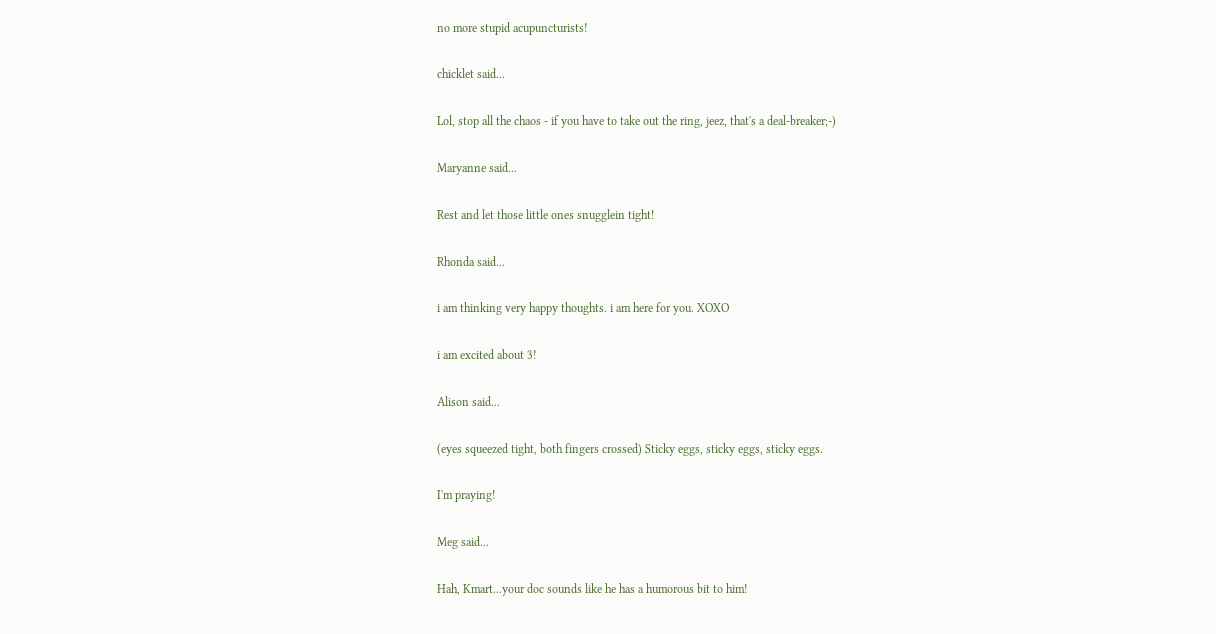no more stupid acupuncturists!

chicklet said...

Lol, stop all the chaos - if you have to take out the ring, jeez, that's a deal-breaker;-)

Maryanne said...

Rest and let those little ones snugglein tight!

Rhonda said...

i am thinking very happy thoughts. i am here for you. XOXO

i am excited about 3!

Alison said...

(eyes squeezed tight, both fingers crossed) Sticky eggs, sticky eggs, sticky eggs.

I'm praying!

Meg said...

Hah, Kmart...your doc sounds like he has a humorous bit to him!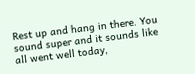Rest up and hang in there. You sound super and it sounds like all went well today,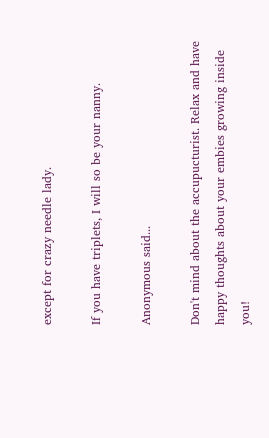except for crazy needle lady.

If you have triplets, I will so be your nanny.

Anonymous said...

Don't mind about the accupucturist. Relax and have happy thoughts about your embies growing inside you!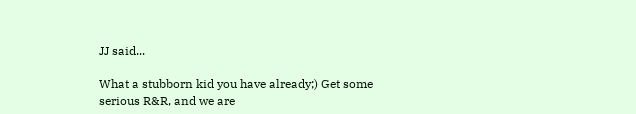JJ said...

What a stubborn kid you have already;) Get some serious R&R, and we are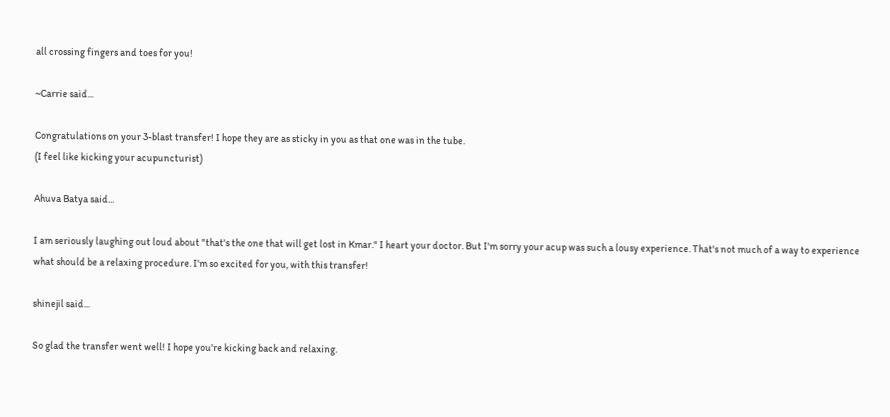all crossing fingers and toes for you!

~Carrie said...

Congratulations on your 3-blast transfer! I hope they are as sticky in you as that one was in the tube.
(I feel like kicking your acupuncturist)

Ahuva Batya said...

I am seriously laughing out loud about "that's the one that will get lost in Kmar." I heart your doctor. But I'm sorry your acup was such a lousy experience. That's not much of a way to experience what should be a relaxing procedure. I'm so excited for you, with this transfer!

shinejil said...

So glad the transfer went well! I hope you're kicking back and relaxing.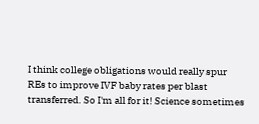I think college obligations would really spur REs to improve IVF baby rates per blast transferred. So I'm all for it! Science sometimes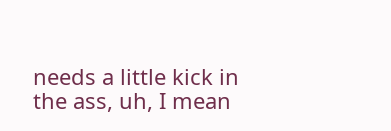needs a little kick in the ass, uh, I mean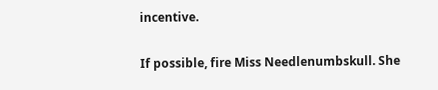incentive.

If possible, fire Miss Needlenumbskull. She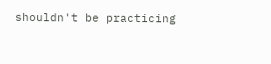shouldn't be practicing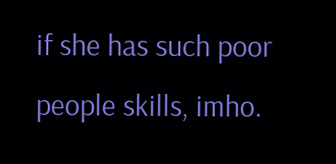if she has such poor people skills, imho.